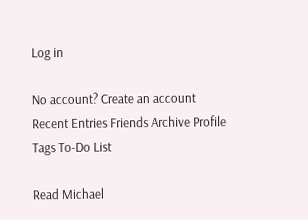Log in

No account? Create an account
Recent Entries Friends Archive Profile Tags To-Do List

Read Michael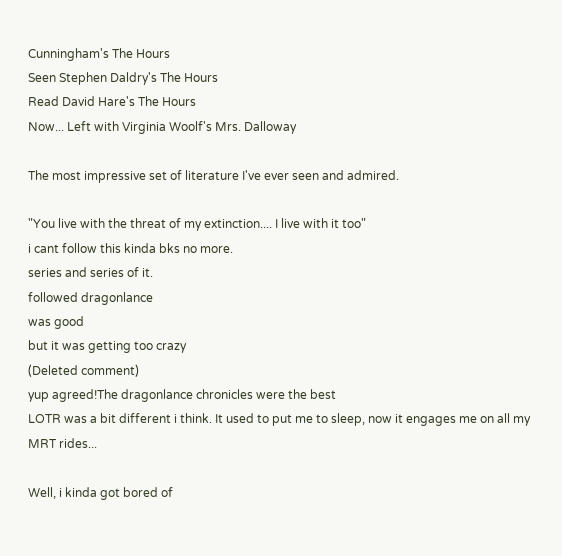Cunningham's The Hours
Seen Stephen Daldry's The Hours
Read David Hare's The Hours
Now... Left with Virginia Woolf's Mrs. Dalloway

The most impressive set of literature I've ever seen and admired.

"You live with the threat of my extinction.... I live with it too"
i cant follow this kinda bks no more.
series and series of it.
followed dragonlance
was good
but it was getting too crazy
(Deleted comment)
yup agreed!The dragonlance chronicles were the best
LOTR was a bit different i think. It used to put me to sleep, now it engages me on all my MRT rides...

Well, i kinda got bored of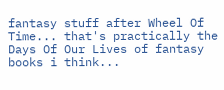fantasy stuff after Wheel Of Time... that's practically the Days Of Our Lives of fantasy books i think...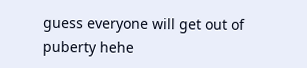guess everyone will get out of puberty hehe